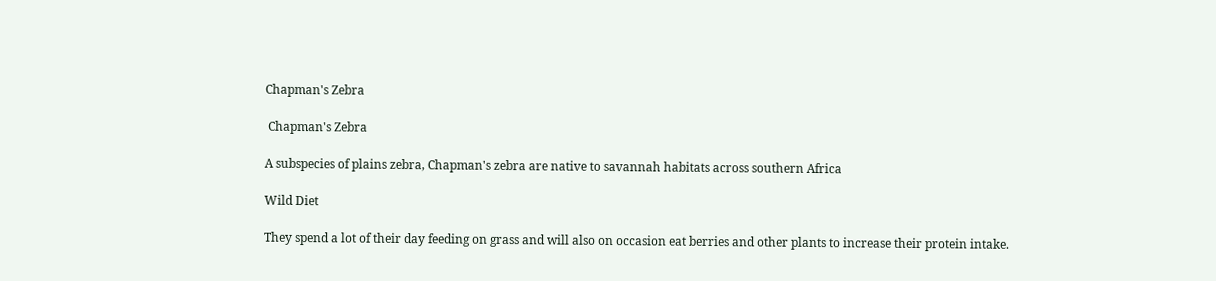Chapman's Zebra

 Chapman's Zebra

A subspecies of plains zebra, Chapman's zebra are native to savannah habitats across southern Africa

Wild Diet

They spend a lot of their day feeding on grass and will also on occasion eat berries and other plants to increase their protein intake.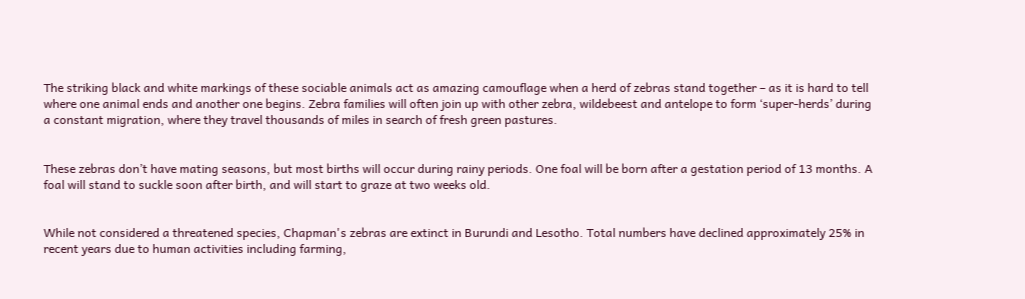The striking black and white markings of these sociable animals act as amazing camouflage when a herd of zebras stand together – as it is hard to tell where one animal ends and another one begins. Zebra families will often join up with other zebra, wildebeest and antelope to form ‘super-herds’ during a constant migration, where they travel thousands of miles in search of fresh green pastures.


These zebras don’t have mating seasons, but most births will occur during rainy periods. One foal will be born after a gestation period of 13 months. A foal will stand to suckle soon after birth, and will start to graze at two weeks old.


While not considered a threatened species, Chapman's zebras are extinct in Burundi and Lesotho. Total numbers have declined approximately 25% in recent years due to human activities including farming,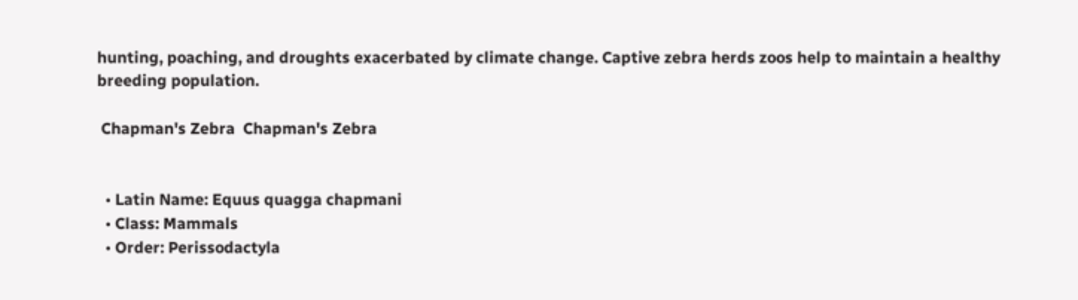hunting, poaching, and droughts exacerbated by climate change. Captive zebra herds zoos help to maintain a healthy breeding population.

 Chapman's Zebra  Chapman's Zebra


  • Latin Name: Equus quagga chapmani
  • Class: Mammals
  • Order: Perissodactyla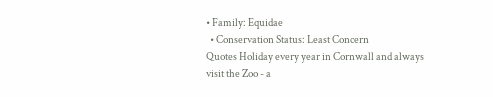• Family: Equidae
  • Conservation Status: Least Concern
Quotes Holiday every year in Cornwall and always visit the Zoo - a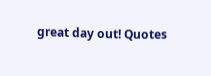great day out! Quotes